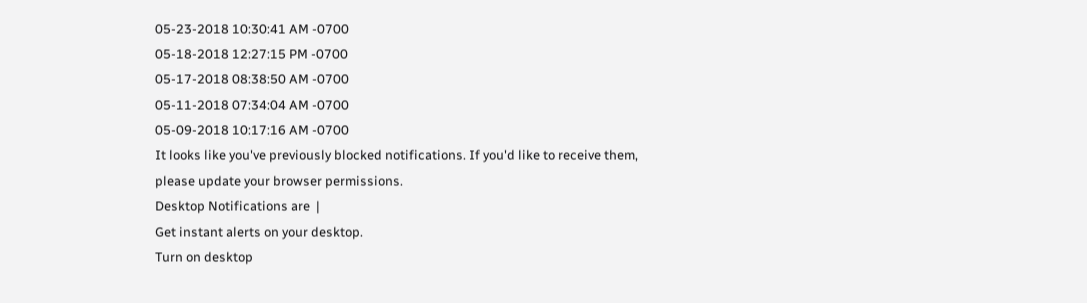05-23-2018 10:30:41 AM -0700
05-18-2018 12:27:15 PM -0700
05-17-2018 08:38:50 AM -0700
05-11-2018 07:34:04 AM -0700
05-09-2018 10:17:16 AM -0700
It looks like you've previously blocked notifications. If you'd like to receive them, please update your browser permissions.
Desktop Notifications are  |
Get instant alerts on your desktop.
Turn on desktop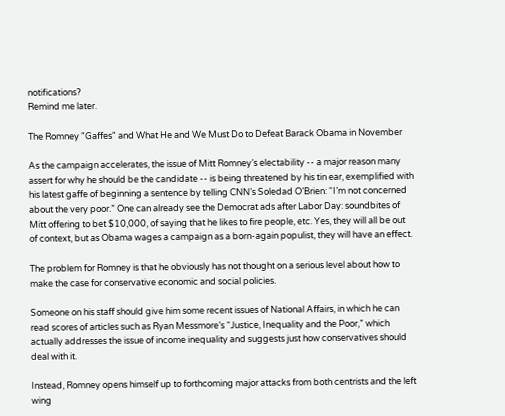notifications?
Remind me later.

The Romney "Gaffes" and What He and We Must Do to Defeat Barack Obama in November

As the campaign accelerates, the issue of Mitt Romney’s electability -- a major reason many assert for why he should be the candidate -- is being threatened by his tin ear, exemplified with his latest gaffe of beginning a sentence by telling CNN’s Soledad O’Brien: “I’m not concerned about the very poor.” One can already see the Democrat ads after Labor Day: soundbites of Mitt offering to bet $10,000, of saying that he likes to fire people, etc. Yes, they will all be out of context, but as Obama wages a campaign as a born-again populist, they will have an effect.

The problem for Romney is that he obviously has not thought on a serious level about how to make the case for conservative economic and social policies.

Someone on his staff should give him some recent issues of National Affairs, in which he can read scores of articles such as Ryan Messmore’s “Justice, Inequality and the Poor,” which actually addresses the issue of income inequality and suggests just how conservatives should deal with it.

Instead, Romney opens himself up to forthcoming major attacks from both centrists and the left wing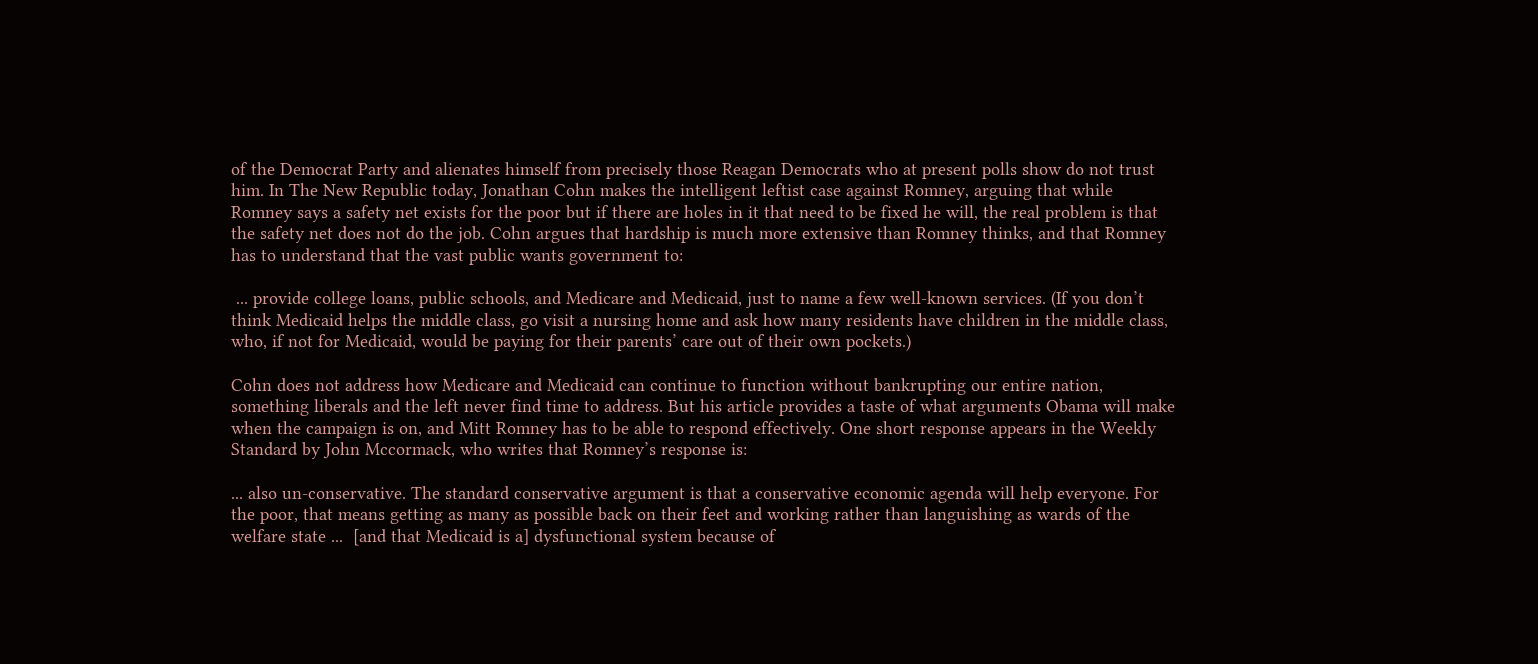of the Democrat Party and alienates himself from precisely those Reagan Democrats who at present polls show do not trust him. In The New Republic today, Jonathan Cohn makes the intelligent leftist case against Romney, arguing that while Romney says a safety net exists for the poor but if there are holes in it that need to be fixed he will, the real problem is that the safety net does not do the job. Cohn argues that hardship is much more extensive than Romney thinks, and that Romney has to understand that the vast public wants government to:

 ... provide college loans, public schools, and Medicare and Medicaid, just to name a few well-known services. (If you don’t think Medicaid helps the middle class, go visit a nursing home and ask how many residents have children in the middle class, who, if not for Medicaid, would be paying for their parents’ care out of their own pockets.)

Cohn does not address how Medicare and Medicaid can continue to function without bankrupting our entire nation, something liberals and the left never find time to address. But his article provides a taste of what arguments Obama will make when the campaign is on, and Mitt Romney has to be able to respond effectively. One short response appears in the Weekly Standard by John Mccormack, who writes that Romney’s response is:

... also un-conservative. The standard conservative argument is that a conservative economic agenda will help everyone. For the poor, that means getting as many as possible back on their feet and working rather than languishing as wards of the welfare state ...  [and that Medicaid is a] dysfunctional system because of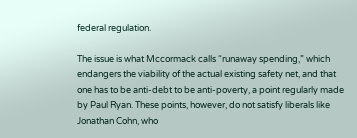federal regulation.

The issue is what Mccormack calls “runaway spending,” which endangers the viability of the actual existing safety net, and that one has to be anti-debt to be anti-poverty, a point regularly made by Paul Ryan. These points, however, do not satisfy liberals like Jonathan Cohn, who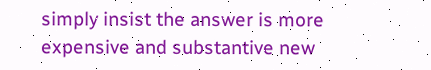simply insist the answer is more expensive and substantive new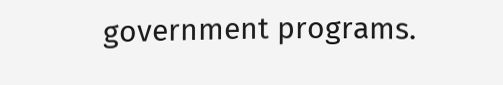government programs.